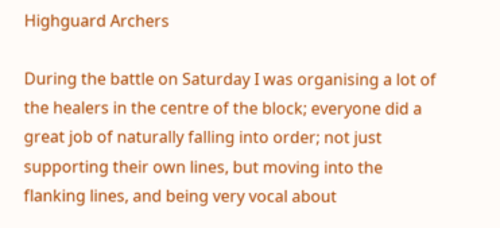Highguard Archers

During the battle on Saturday I was organising a lot of the healers in the centre of the block; everyone did a great job of naturally falling into order; not just supporting their own lines, but moving into the flanking lines, and being very vocal about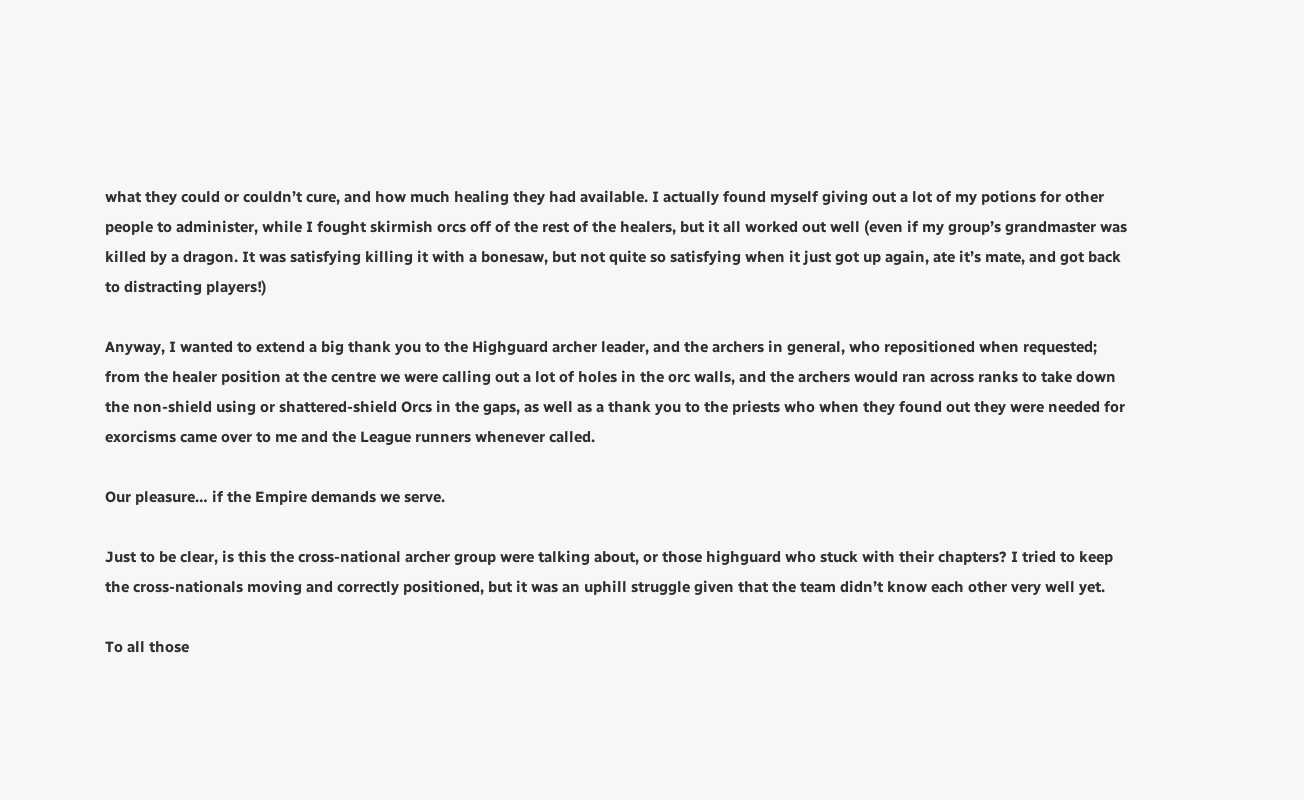what they could or couldn’t cure, and how much healing they had available. I actually found myself giving out a lot of my potions for other people to administer, while I fought skirmish orcs off of the rest of the healers, but it all worked out well (even if my group’s grandmaster was killed by a dragon. It was satisfying killing it with a bonesaw, but not quite so satisfying when it just got up again, ate it’s mate, and got back to distracting players!)

Anyway, I wanted to extend a big thank you to the Highguard archer leader, and the archers in general, who repositioned when requested; from the healer position at the centre we were calling out a lot of holes in the orc walls, and the archers would ran across ranks to take down the non-shield using or shattered-shield Orcs in the gaps, as well as a thank you to the priests who when they found out they were needed for exorcisms came over to me and the League runners whenever called.

Our pleasure… if the Empire demands we serve.

Just to be clear, is this the cross-national archer group were talking about, or those highguard who stuck with their chapters? I tried to keep the cross-nationals moving and correctly positioned, but it was an uphill struggle given that the team didn’t know each other very well yet.

To all those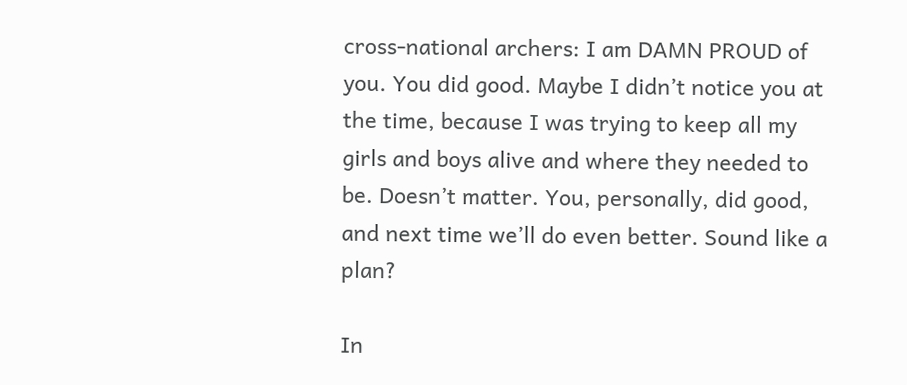cross-national archers: I am DAMN PROUD of you. You did good. Maybe I didn’t notice you at the time, because I was trying to keep all my girls and boys alive and where they needed to be. Doesn’t matter. You, personally, did good, and next time we’ll do even better. Sound like a plan?

In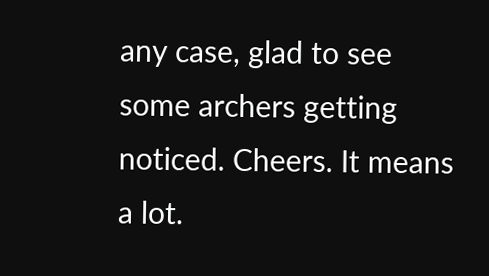any case, glad to see some archers getting noticed. Cheers. It means a lot.